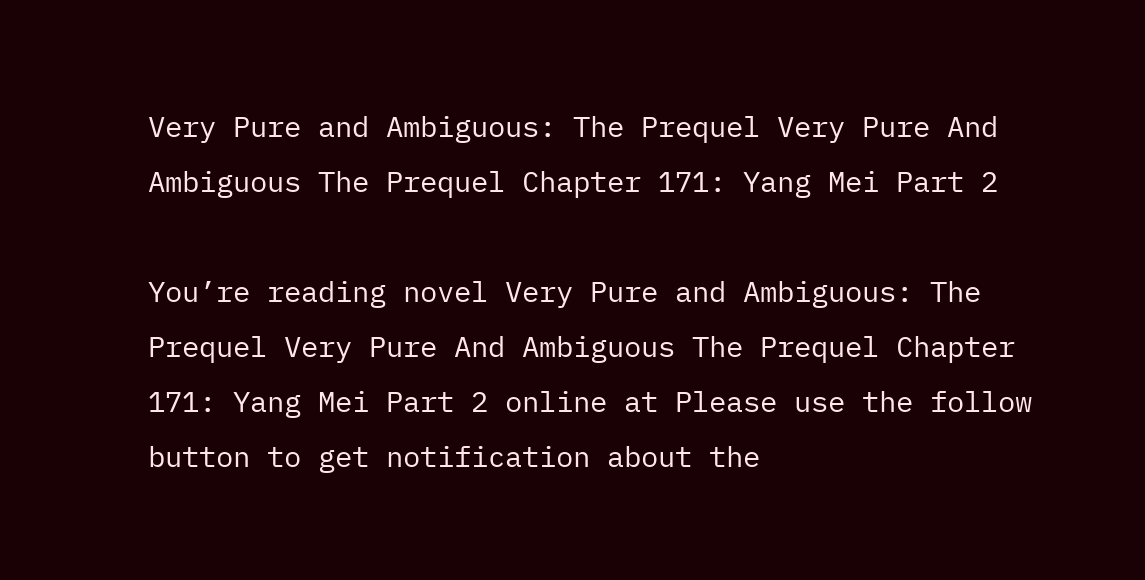Very Pure and Ambiguous: The Prequel Very Pure And Ambiguous The Prequel Chapter 171: Yang Mei Part 2

You’re reading novel Very Pure and Ambiguous: The Prequel Very Pure And Ambiguous The Prequel Chapter 171: Yang Mei Part 2 online at Please use the follow button to get notification about the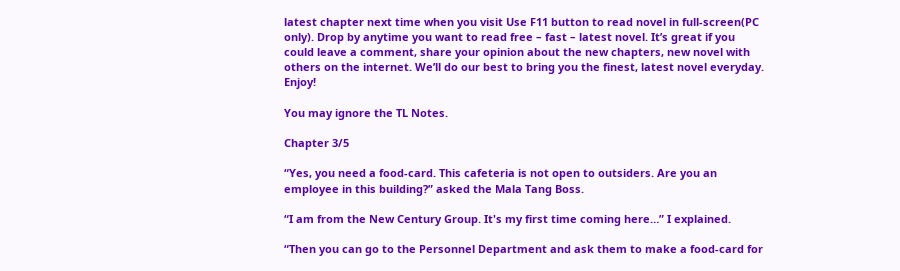latest chapter next time when you visit Use F11 button to read novel in full-screen(PC only). Drop by anytime you want to read free – fast – latest novel. It’s great if you could leave a comment, share your opinion about the new chapters, new novel with others on the internet. We’ll do our best to bring you the finest, latest novel everyday. Enjoy!

You may ignore the TL Notes.

Chapter 3/5

“Yes, you need a food-card. This cafeteria is not open to outsiders. Are you an employee in this building?” asked the Mala Tang Boss.

“I am from the New Century Group. It's my first time coming here…” I explained.

“Then you can go to the Personnel Department and ask them to make a food-card for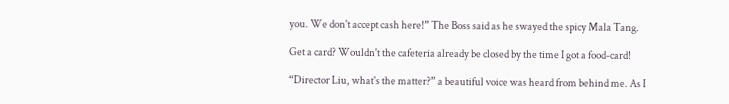you. We don't accept cash here!” The Boss said as he swayed the spicy Mala Tang.

Get a card? Wouldn't the cafeteria already be closed by the time I got a food-card!

“Director Liu, what's the matter?” a beautiful voice was heard from behind me. As I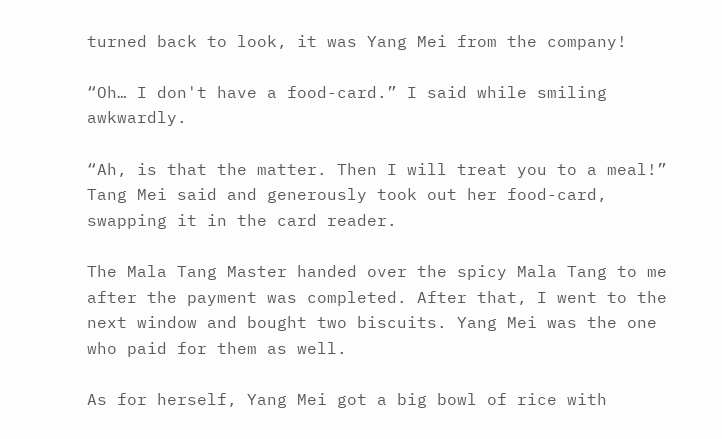turned back to look, it was Yang Mei from the company!

“Oh… I don't have a food-card.” I said while smiling awkwardly.

“Ah, is that the matter. Then I will treat you to a meal!” Tang Mei said and generously took out her food-card, swapping it in the card reader.

The Mala Tang Master handed over the spicy Mala Tang to me after the payment was completed. After that, I went to the next window and bought two biscuits. Yang Mei was the one who paid for them as well.

As for herself, Yang Mei got a big bowl of rice with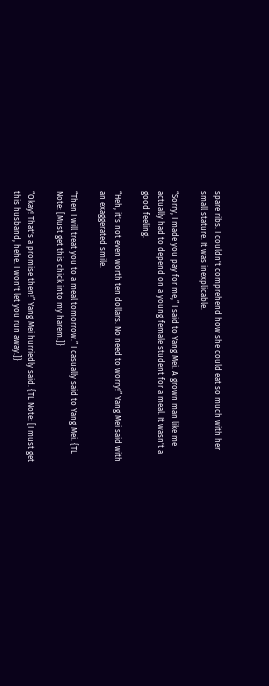spare ribs. I couldn't comprehend how she could eat so much with her small stature. It was inexplicable.

“Sorry, I made you pay for me,” I said to Yang Mei. A grown man like me actually had to depend on a young female student for a meal. It wasn't a good feeling.

“Heh, it's not even worth ten dollars. No need to worry!” Yang Mei said with an exaggerated smile.

“Then I will treat you to a meal tomorrow.” I casually said to Yang Mei. {TL Note: [Must get this chick into my harem.]}

“Okay! That's a promise then!” Yang Mei hurriedly said. {TL Note: [I must get this husband, hehe. I won't let you run away.]}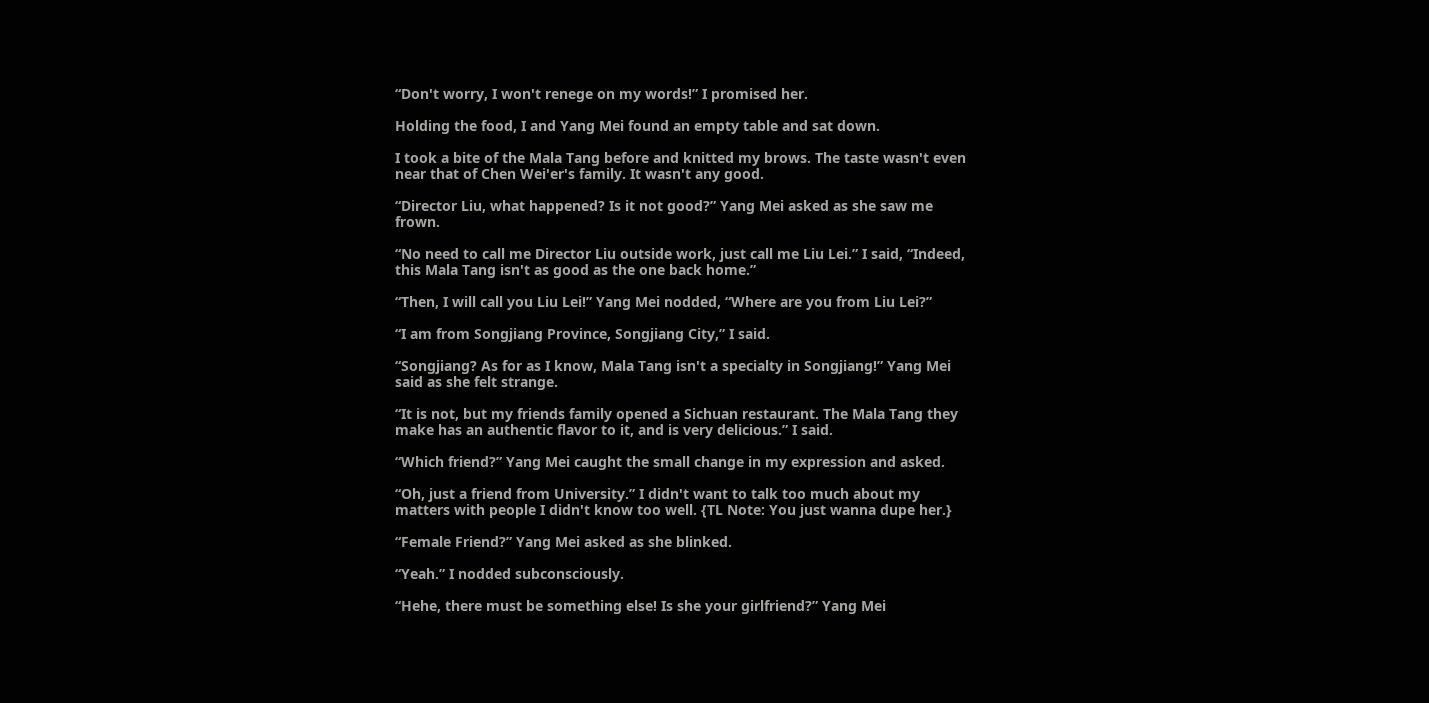“Don't worry, I won't renege on my words!” I promised her.

Holding the food, I and Yang Mei found an empty table and sat down.

I took a bite of the Mala Tang before and knitted my brows. The taste wasn't even near that of Chen Wei'er's family. It wasn't any good.

“Director Liu, what happened? Is it not good?” Yang Mei asked as she saw me frown.

“No need to call me Director Liu outside work, just call me Liu Lei.” I said, “Indeed, this Mala Tang isn't as good as the one back home.”

“Then, I will call you Liu Lei!” Yang Mei nodded, “Where are you from Liu Lei?”

“I am from Songjiang Province, Songjiang City,” I said.

“Songjiang? As for as I know, Mala Tang isn't a specialty in Songjiang!” Yang Mei said as she felt strange.

“It is not, but my friends family opened a Sichuan restaurant. The Mala Tang they make has an authentic flavor to it, and is very delicious.” I said.

“Which friend?” Yang Mei caught the small change in my expression and asked.

“Oh, just a friend from University.” I didn't want to talk too much about my matters with people I didn't know too well. {TL Note: You just wanna dupe her.}

“Female Friend?” Yang Mei asked as she blinked.

“Yeah.” I nodded subconsciously.

“Hehe, there must be something else! Is she your girlfriend?” Yang Mei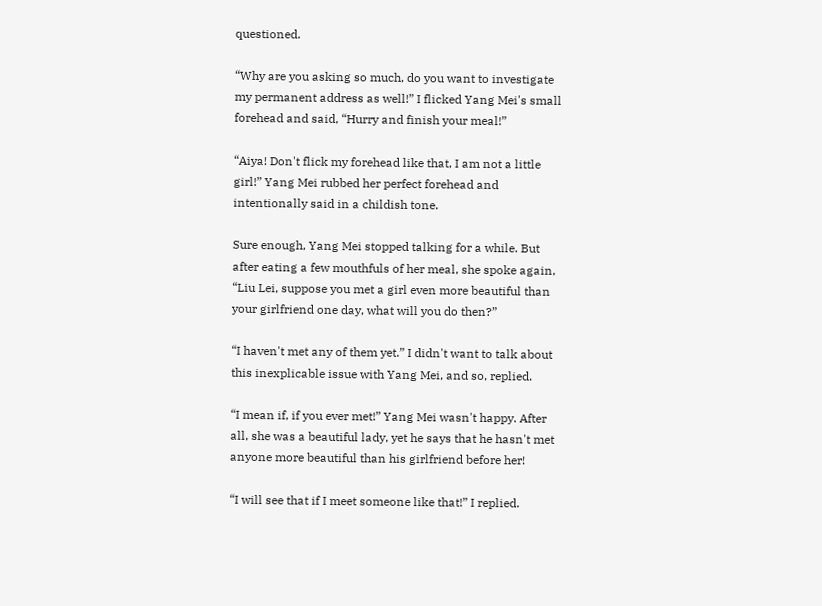questioned.

“Why are you asking so much, do you want to investigate my permanent address as well!” I flicked Yang Mei's small forehead and said, “Hurry and finish your meal!”

“Aiya! Don't flick my forehead like that, I am not a little girl!” Yang Mei rubbed her perfect forehead and intentionally said in a childish tone.

Sure enough, Yang Mei stopped talking for a while. But after eating a few mouthfuls of her meal, she spoke again, “Liu Lei, suppose you met a girl even more beautiful than your girlfriend one day, what will you do then?”

“I haven't met any of them yet.” I didn't want to talk about this inexplicable issue with Yang Mei, and so, replied.

“I mean if, if you ever met!” Yang Mei wasn't happy. After all, she was a beautiful lady, yet he says that he hasn't met anyone more beautiful than his girlfriend before her!

“I will see that if I meet someone like that!” I replied.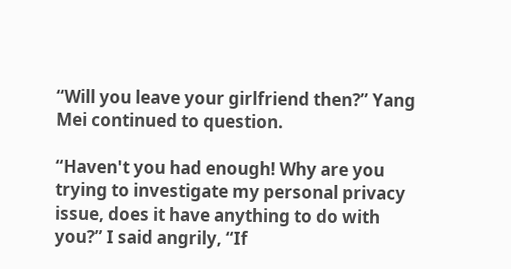“Will you leave your girlfriend then?” Yang Mei continued to question.

“Haven't you had enough! Why are you trying to investigate my personal privacy issue, does it have anything to do with you?” I said angrily, “If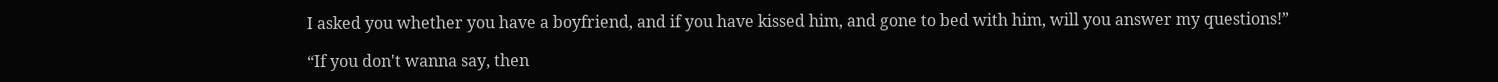I asked you whether you have a boyfriend, and if you have kissed him, and gone to bed with him, will you answer my questions!”

“If you don't wanna say, then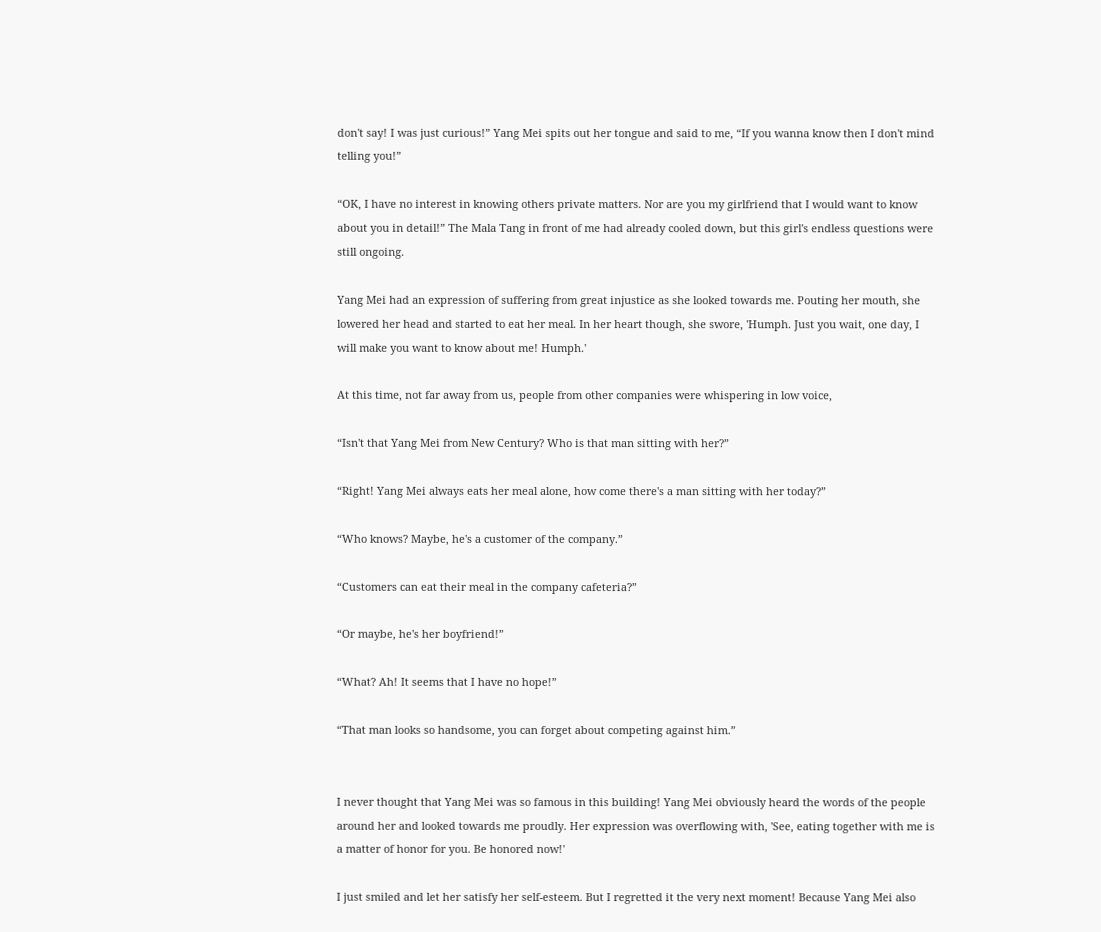don't say! I was just curious!” Yang Mei spits out her tongue and said to me, “If you wanna know then I don't mind telling you!”

“OK, I have no interest in knowing others private matters. Nor are you my girlfriend that I would want to know about you in detail!” The Mala Tang in front of me had already cooled down, but this girl's endless questions were still ongoing.

Yang Mei had an expression of suffering from great injustice as she looked towards me. Pouting her mouth, she lowered her head and started to eat her meal. In her heart though, she swore, 'Humph. Just you wait, one day, I will make you want to know about me! Humph.'

At this time, not far away from us, people from other companies were whispering in low voice,

“Isn't that Yang Mei from New Century? Who is that man sitting with her?”

“Right! Yang Mei always eats her meal alone, how come there's a man sitting with her today?”

“Who knows? Maybe, he's a customer of the company.”

“Customers can eat their meal in the company cafeteria?”

“Or maybe, he's her boyfriend!”

“What? Ah! It seems that I have no hope!”

“That man looks so handsome, you can forget about competing against him.”


I never thought that Yang Mei was so famous in this building! Yang Mei obviously heard the words of the people around her and looked towards me proudly. Her expression was overflowing with, 'See, eating together with me is a matter of honor for you. Be honored now!'

I just smiled and let her satisfy her self-esteem. But I regretted it the very next moment! Because Yang Mei also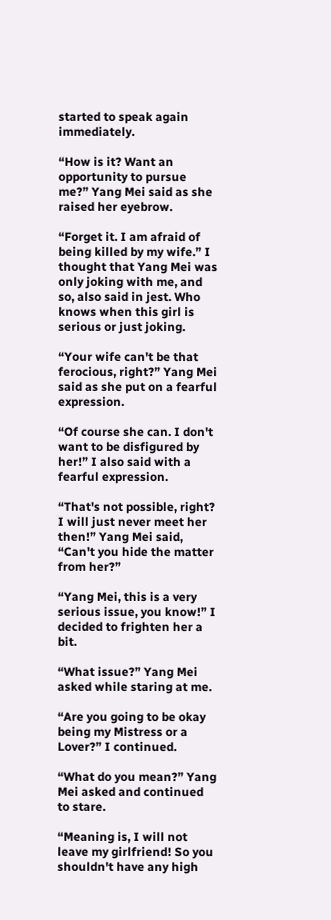started to speak again immediately.

“How is it? Want an opportunity to pursue me?” Yang Mei said as she raised her eyebrow.

“Forget it. I am afraid of being killed by my wife.” I thought that Yang Mei was only joking with me, and so, also said in jest. Who knows when this girl is serious or just joking.

“Your wife can't be that ferocious, right?” Yang Mei said as she put on a fearful expression.

“Of course she can. I don't want to be disfigured by her!” I also said with a fearful expression.

“That's not possible, right? I will just never meet her then!” Yang Mei said, “Can't you hide the matter from her?”

“Yang Mei, this is a very serious issue, you know!” I decided to frighten her a bit.

“What issue?” Yang Mei asked while staring at me.

“Are you going to be okay being my Mistress or a Lover?” I continued.

“What do you mean?” Yang Mei asked and continued to stare.

“Meaning is, I will not leave my girlfriend! So you shouldn't have any high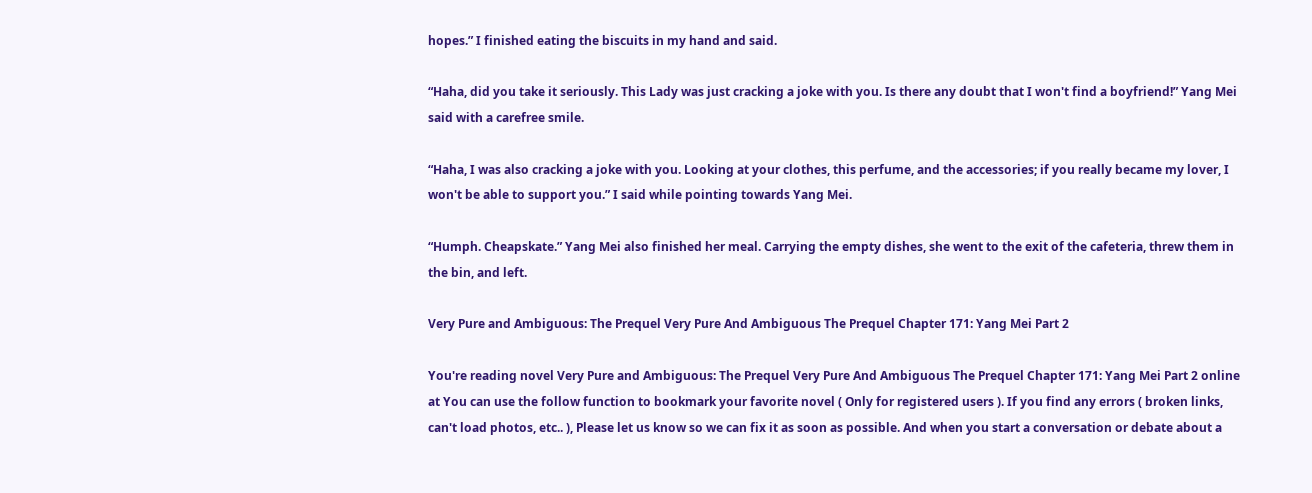hopes.” I finished eating the biscuits in my hand and said.

“Haha, did you take it seriously. This Lady was just cracking a joke with you. Is there any doubt that I won't find a boyfriend!” Yang Mei said with a carefree smile.

“Haha, I was also cracking a joke with you. Looking at your clothes, this perfume, and the accessories; if you really became my lover, I won't be able to support you.” I said while pointing towards Yang Mei.

“Humph. Cheapskate.” Yang Mei also finished her meal. Carrying the empty dishes, she went to the exit of the cafeteria, threw them in the bin, and left.

Very Pure and Ambiguous: The Prequel Very Pure And Ambiguous The Prequel Chapter 171: Yang Mei Part 2

You're reading novel Very Pure and Ambiguous: The Prequel Very Pure And Ambiguous The Prequel Chapter 171: Yang Mei Part 2 online at You can use the follow function to bookmark your favorite novel ( Only for registered users ). If you find any errors ( broken links, can't load photos, etc.. ), Please let us know so we can fix it as soon as possible. And when you start a conversation or debate about a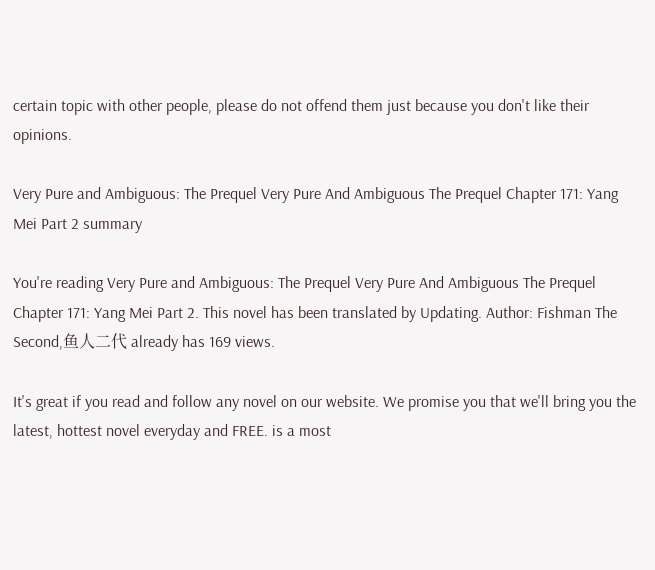certain topic with other people, please do not offend them just because you don't like their opinions.

Very Pure and Ambiguous: The Prequel Very Pure And Ambiguous The Prequel Chapter 171: Yang Mei Part 2 summary

You're reading Very Pure and Ambiguous: The Prequel Very Pure And Ambiguous The Prequel Chapter 171: Yang Mei Part 2. This novel has been translated by Updating. Author: Fishman The Second,鱼人二代 already has 169 views.

It's great if you read and follow any novel on our website. We promise you that we'll bring you the latest, hottest novel everyday and FREE. is a most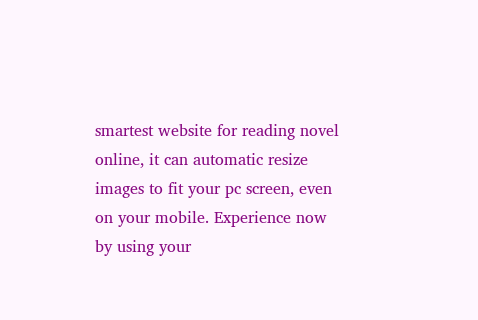smartest website for reading novel online, it can automatic resize images to fit your pc screen, even on your mobile. Experience now by using your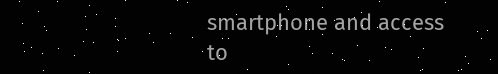smartphone and access to